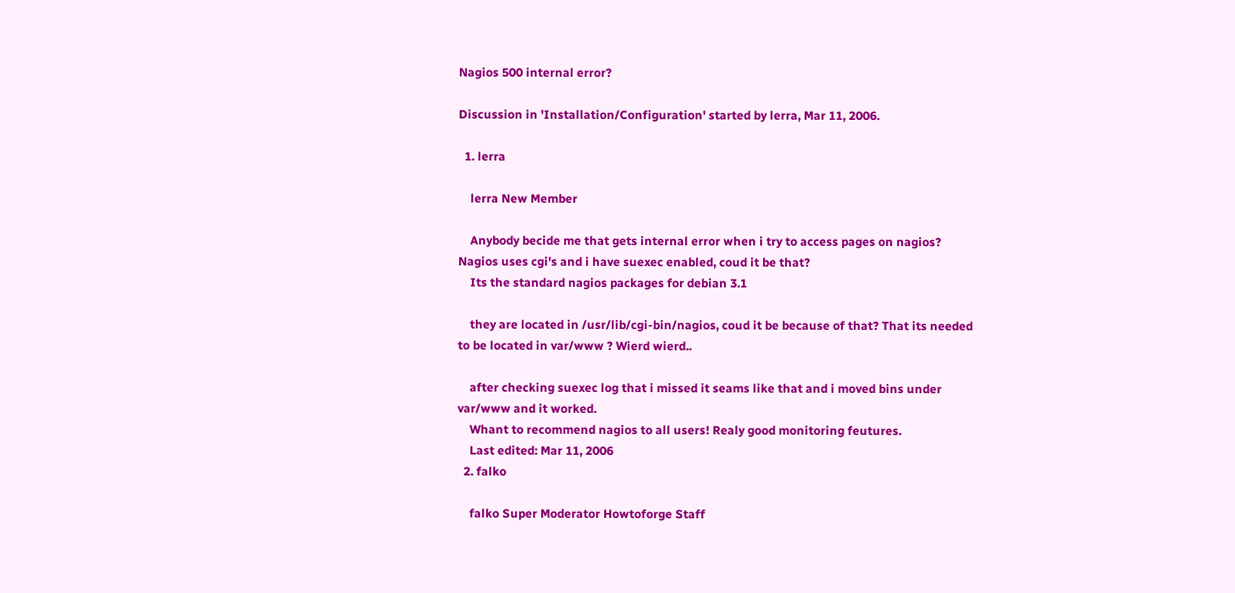Nagios 500 internal error?

Discussion in 'Installation/Configuration' started by lerra, Mar 11, 2006.

  1. lerra

    lerra New Member

    Anybody becide me that gets internal error when i try to access pages on nagios? Nagios uses cgi's and i have suexec enabled, coud it be that?
    Its the standard nagios packages for debian 3.1

    they are located in /usr/lib/cgi-bin/nagios, coud it be because of that? That its needed to be located in var/www ? Wierd wierd..

    after checking suexec log that i missed it seams like that and i moved bins under var/www and it worked.
    Whant to recommend nagios to all users! Realy good monitoring feutures.
    Last edited: Mar 11, 2006
  2. falko

    falko Super Moderator Howtoforge Staff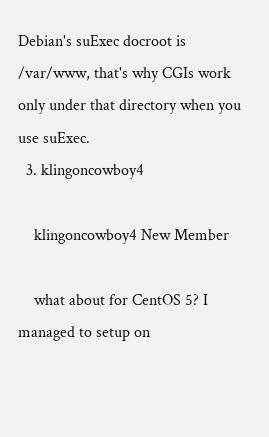Debian's suExec docroot is /var/www, that's why CGIs work only under that directory when you use suExec.
  3. klingoncowboy4

    klingoncowboy4 New Member

    what about for CentOS 5? I managed to setup on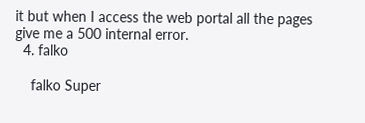it but when I access the web portal all the pages give me a 500 internal error.
  4. falko

    falko Super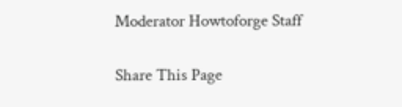Moderator Howtoforge Staff

Share This Page